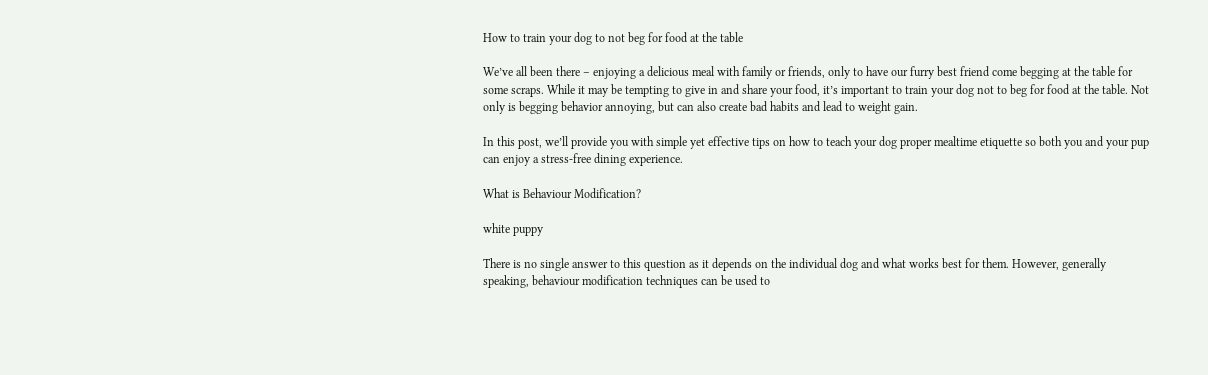How to train your dog to not beg for food at the table

We’ve all been there – enjoying a delicious meal with family or friends, only to have our furry best friend come begging at the table for some scraps. While it may be tempting to give in and share your food, it’s important to train your dog not to beg for food at the table. Not only is begging behavior annoying, but can also create bad habits and lead to weight gain.

In this post, we’ll provide you with simple yet effective tips on how to teach your dog proper mealtime etiquette so both you and your pup can enjoy a stress-free dining experience.

What is Behaviour Modification?

white puppy

There is no single answer to this question as it depends on the individual dog and what works best for them. However, generally speaking, behaviour modification techniques can be used to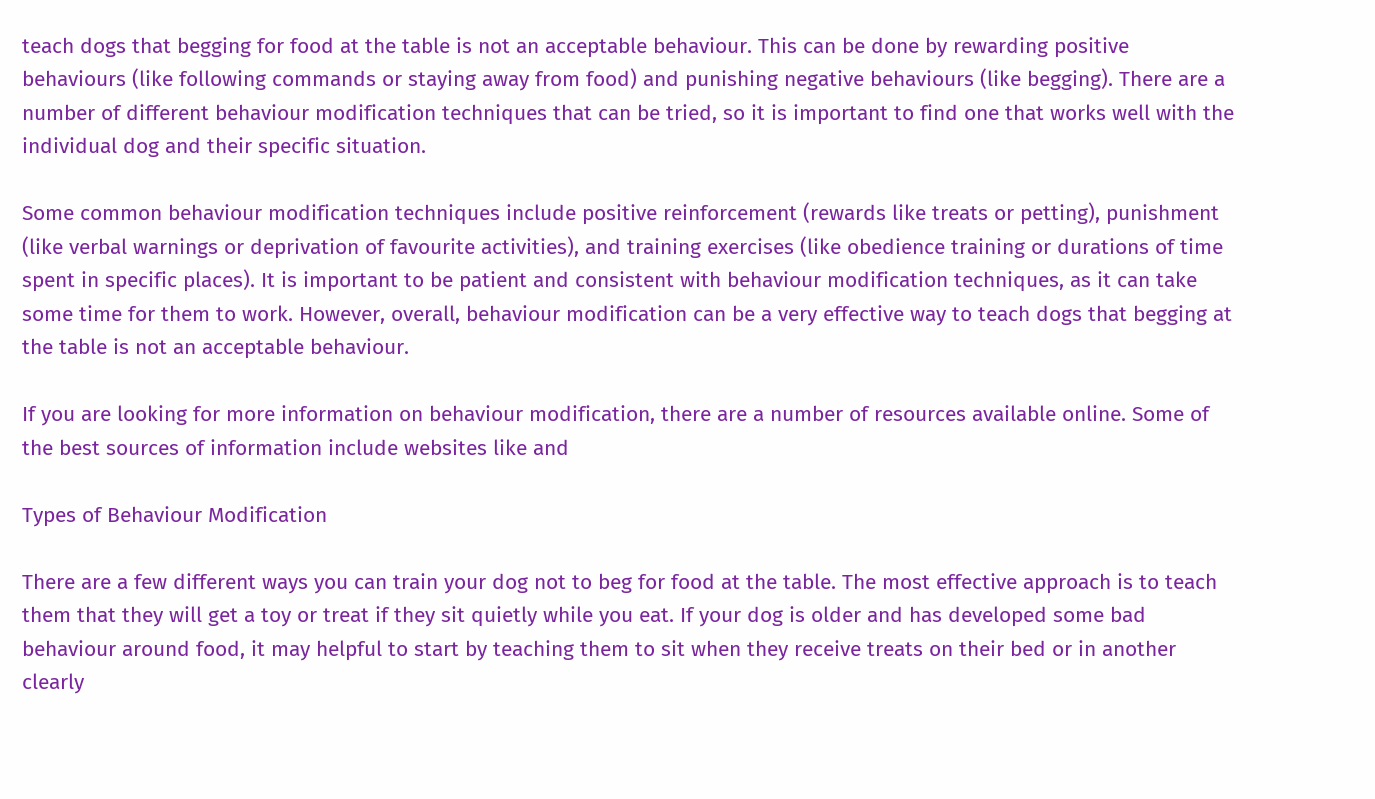teach dogs that begging for food at the table is not an acceptable behaviour. This can be done by rewarding positive behaviours (like following commands or staying away from food) and punishing negative behaviours (like begging). There are a number of different behaviour modification techniques that can be tried, so it is important to find one that works well with the individual dog and their specific situation.

Some common behaviour modification techniques include positive reinforcement (rewards like treats or petting), punishment (like verbal warnings or deprivation of favourite activities), and training exercises (like obedience training or durations of time spent in specific places). It is important to be patient and consistent with behaviour modification techniques, as it can take some time for them to work. However, overall, behaviour modification can be a very effective way to teach dogs that begging at the table is not an acceptable behaviour.

If you are looking for more information on behaviour modification, there are a number of resources available online. Some of the best sources of information include websites like and

Types of Behaviour Modification

There are a few different ways you can train your dog not to beg for food at the table. The most effective approach is to teach them that they will get a toy or treat if they sit quietly while you eat. If your dog is older and has developed some bad behaviour around food, it may helpful to start by teaching them to sit when they receive treats on their bed or in another clearly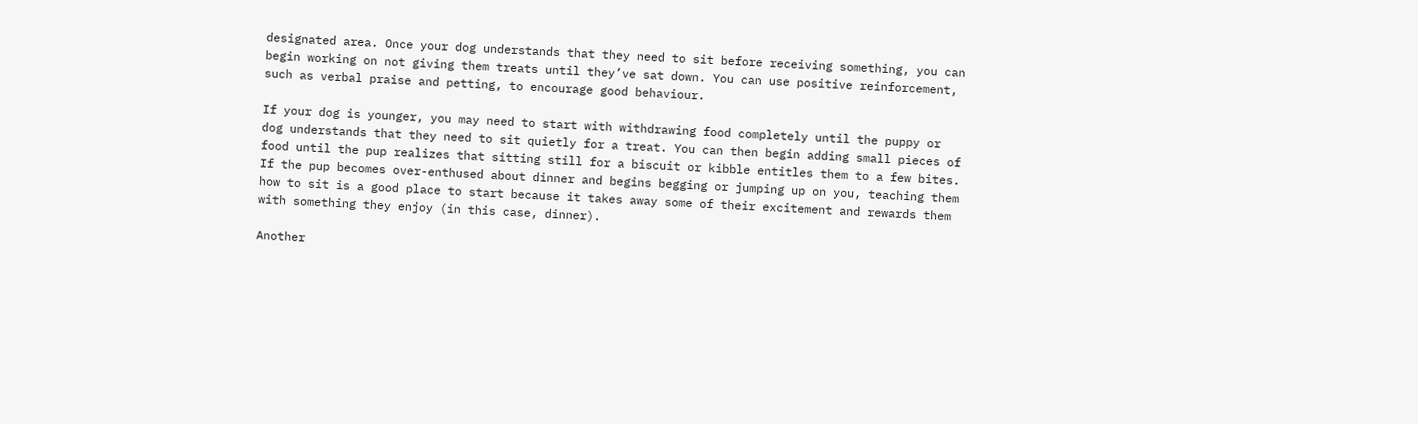designated area. Once your dog understands that they need to sit before receiving something, you can begin working on not giving them treats until they’ve sat down. You can use positive reinforcement, such as verbal praise and petting, to encourage good behaviour.

If your dog is younger, you may need to start with withdrawing food completely until the puppy or dog understands that they need to sit quietly for a treat. You can then begin adding small pieces of food until the pup realizes that sitting still for a biscuit or kibble entitles them to a few bites. If the pup becomes over-enthused about dinner and begins begging or jumping up on you, teaching them how to sit is a good place to start because it takes away some of their excitement and rewards them with something they enjoy (in this case, dinner).

Another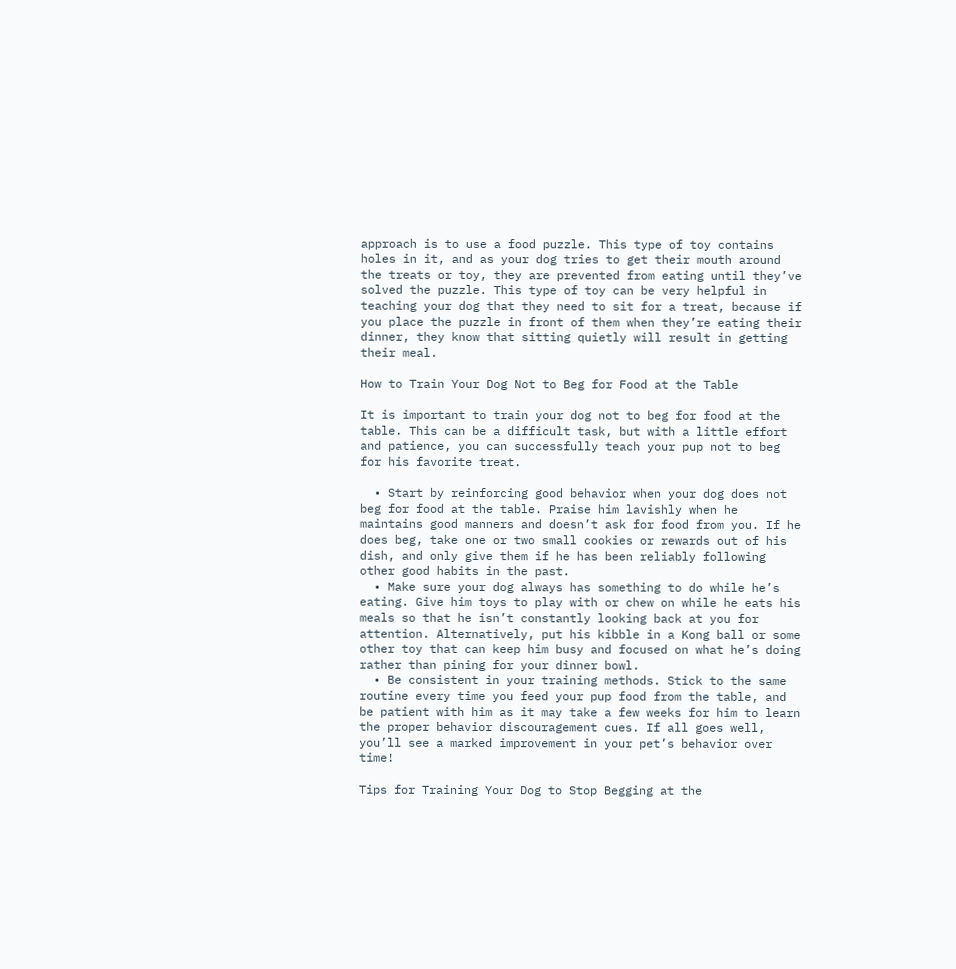approach is to use a food puzzle. This type of toy contains holes in it, and as your dog tries to get their mouth around the treats or toy, they are prevented from eating until they’ve solved the puzzle. This type of toy can be very helpful in teaching your dog that they need to sit for a treat, because if you place the puzzle in front of them when they’re eating their dinner, they know that sitting quietly will result in getting their meal.

How to Train Your Dog Not to Beg for Food at the Table

It is important to train your dog not to beg for food at the table. This can be a difficult task, but with a little effort and patience, you can successfully teach your pup not to beg for his favorite treat.

  • Start by reinforcing good behavior when your dog does not beg for food at the table. Praise him lavishly when he maintains good manners and doesn’t ask for food from you. If he does beg, take one or two small cookies or rewards out of his dish, and only give them if he has been reliably following other good habits in the past.
  • Make sure your dog always has something to do while he’s eating. Give him toys to play with or chew on while he eats his meals so that he isn’t constantly looking back at you for attention. Alternatively, put his kibble in a Kong ball or some other toy that can keep him busy and focused on what he’s doing rather than pining for your dinner bowl.
  • Be consistent in your training methods. Stick to the same routine every time you feed your pup food from the table, and be patient with him as it may take a few weeks for him to learn the proper behavior discouragement cues. If all goes well, you’ll see a marked improvement in your pet’s behavior over time!

Tips for Training Your Dog to Stop Begging at the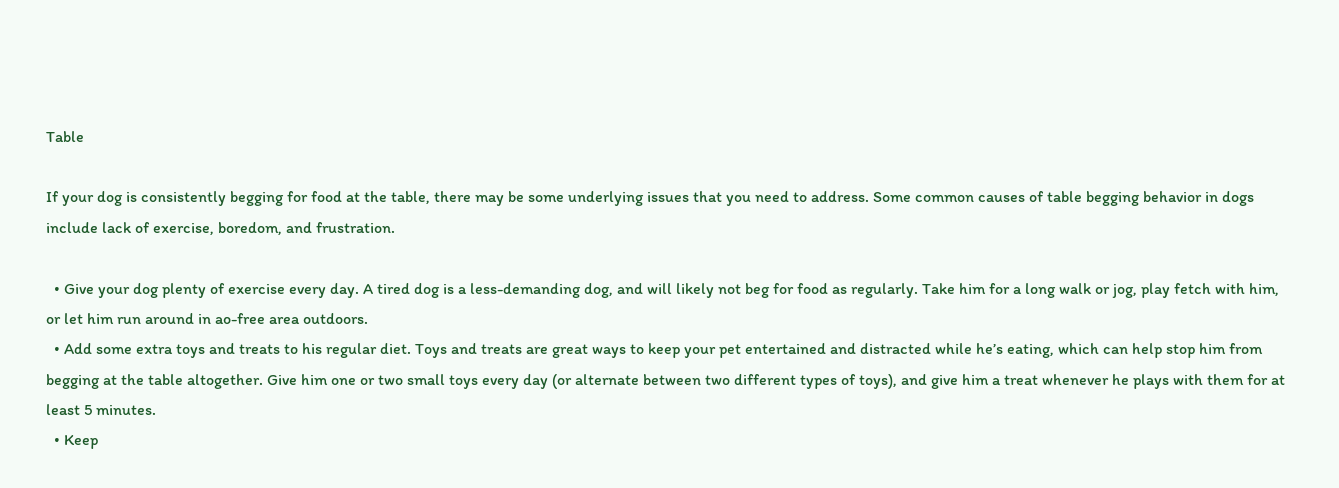Table

If your dog is consistently begging for food at the table, there may be some underlying issues that you need to address. Some common causes of table begging behavior in dogs include lack of exercise, boredom, and frustration.

  • Give your dog plenty of exercise every day. A tired dog is a less-demanding dog, and will likely not beg for food as regularly. Take him for a long walk or jog, play fetch with him, or let him run around in ao-free area outdoors.
  • Add some extra toys and treats to his regular diet. Toys and treats are great ways to keep your pet entertained and distracted while he’s eating, which can help stop him from begging at the table altogether. Give him one or two small toys every day (or alternate between two different types of toys), and give him a treat whenever he plays with them for at least 5 minutes.
  • Keep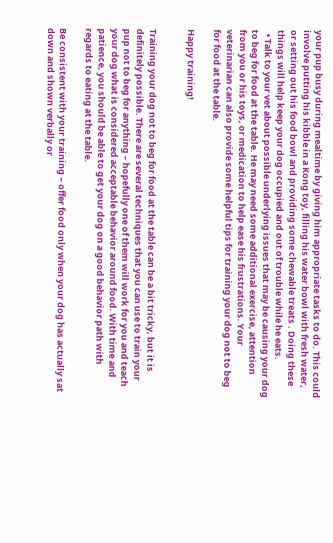your pup busy during mealtime by giving him appropriate tasks to do. This could involve putting his kibble in a Kong toy, filling his water bowl with fresh water, or setting out his food bowl and providing some chewable treats . Doing these things will help keep your dog occupied and out of trouble while he eats.
  • Talk to your vet about possible underlying issues that may be causing your dog to beg for food at the table. He may need some additional exercise, attention from you or his toys, or medication to help ease his frustrations. Your veterinarian can also provide some helpful tips for training your dog not to beg for food at the table.

Happy training!


Training your dog not to beg for food at the table can be a bit tricky, but it is definitely possible. There are several techniques that you can use to train your pup not to beg for anything – hopefully one of them will work for you and teach your dog what is considered acceptable behavior around food. With time and patience, you should be able to get your dog on a good behavior path with regards to eating at the table.

Be consistent with your training – offer food only when your dog has actually sat down and shown verbally or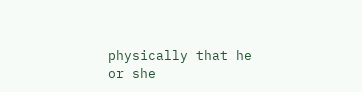physically that he or she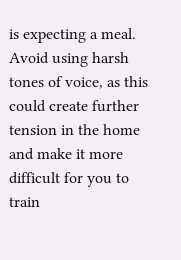is expecting a meal. Avoid using harsh tones of voice, as this could create further tension in the home and make it more difficult for you to train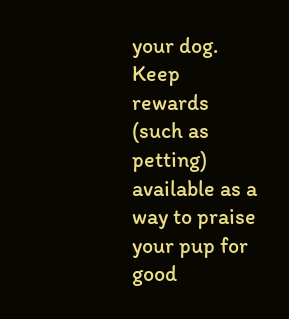your dog. Keep rewards (such as petting) available as a way to praise your pup for good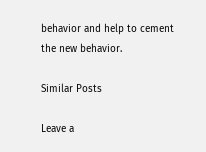behavior and help to cement the new behavior.

Similar Posts

Leave a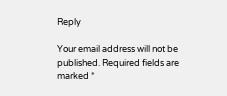Reply

Your email address will not be published. Required fields are marked *